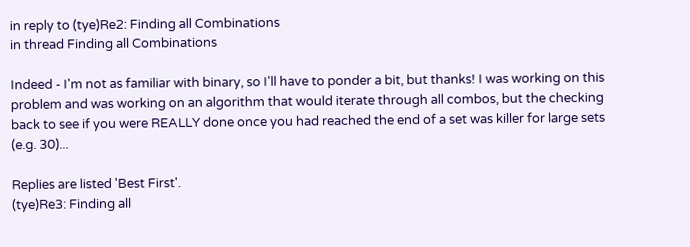in reply to (tye)Re2: Finding all Combinations
in thread Finding all Combinations

Indeed - I'm not as familiar with binary, so I'll have to ponder a bit, but thanks! I was working on this problem and was working on an algorithm that would iterate through all combos, but the checking back to see if you were REALLY done once you had reached the end of a set was killer for large sets (e.g. 30)...

Replies are listed 'Best First'.
(tye)Re3: Finding all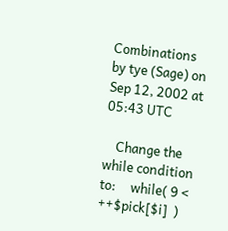Combinations
by tye (Sage) on Sep 12, 2002 at 05:43 UTC

    Change the while condition to:     while( 9 < ++$pick[$i]  )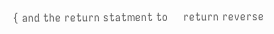{ and the return statment to     return reverse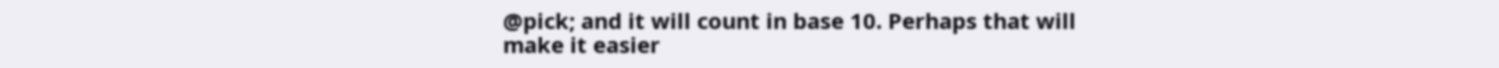@pick; and it will count in base 10. Perhaps that will make it easier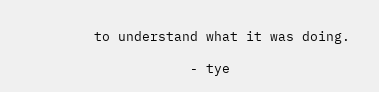to understand what it was doing.

            - tye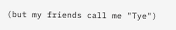(but my friends call me "Tye")